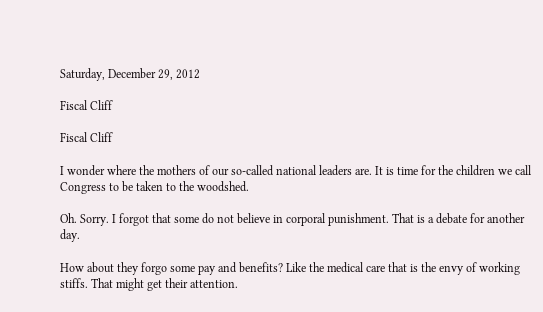Saturday, December 29, 2012

Fiscal Cliff

Fiscal Cliff

I wonder where the mothers of our so-called national leaders are. It is time for the children we call Congress to be taken to the woodshed.

Oh. Sorry. I forgot that some do not believe in corporal punishment. That is a debate for another day.

How about they forgo some pay and benefits? Like the medical care that is the envy of working stiffs. That might get their attention.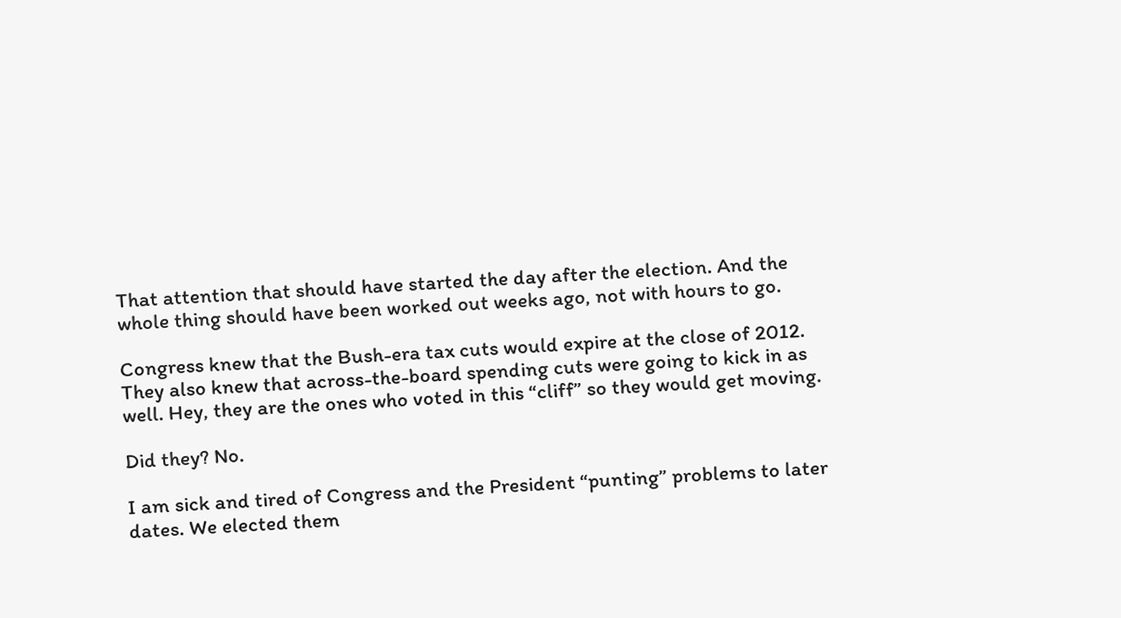That attention that should have started the day after the election. And the whole thing should have been worked out weeks ago, not with hours to go.

Congress knew that the Bush-era tax cuts would expire at the close of 2012. They also knew that across-the-board spending cuts were going to kick in as well. Hey, they are the ones who voted in this “cliff” so they would get moving.

Did they? No.

I am sick and tired of Congress and the President “punting” problems to later dates. We elected them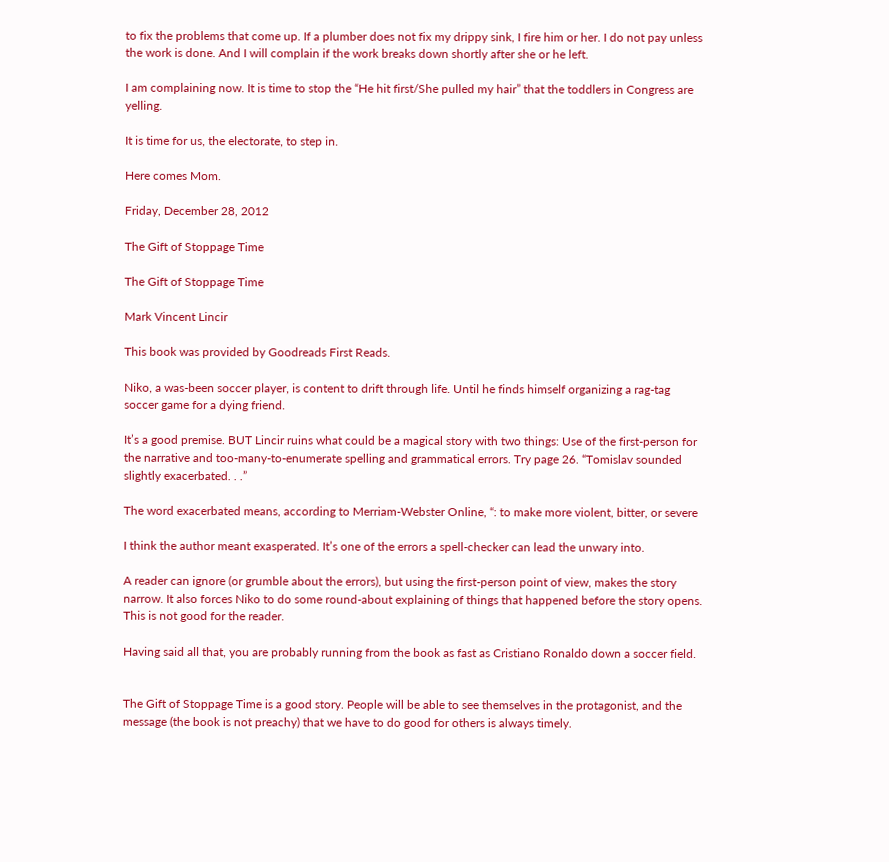to fix the problems that come up. If a plumber does not fix my drippy sink, I fire him or her. I do not pay unless the work is done. And I will complain if the work breaks down shortly after she or he left.

I am complaining now. It is time to stop the “He hit first/She pulled my hair” that the toddlers in Congress are yelling.

It is time for us, the electorate, to step in.

Here comes Mom.

Friday, December 28, 2012

The Gift of Stoppage Time

The Gift of Stoppage Time

Mark Vincent Lincir

This book was provided by Goodreads First Reads.

Niko, a was-been soccer player, is content to drift through life. Until he finds himself organizing a rag-tag soccer game for a dying friend.

It’s a good premise. BUT Lincir ruins what could be a magical story with two things: Use of the first-person for the narrative and too-many-to-enumerate spelling and grammatical errors. Try page 26. “Tomislav sounded slightly exacerbated. . .”

The word exacerbated means, according to Merriam-Webster Online, “: to make more violent, bitter, or severe

I think the author meant exasperated. It’s one of the errors a spell-checker can lead the unwary into.

A reader can ignore (or grumble about the errors), but using the first-person point of view, makes the story narrow. It also forces Niko to do some round-about explaining of things that happened before the story opens. This is not good for the reader.

Having said all that, you are probably running from the book as fast as Cristiano Ronaldo down a soccer field.


The Gift of Stoppage Time is a good story. People will be able to see themselves in the protagonist, and the message (the book is not preachy) that we have to do good for others is always timely.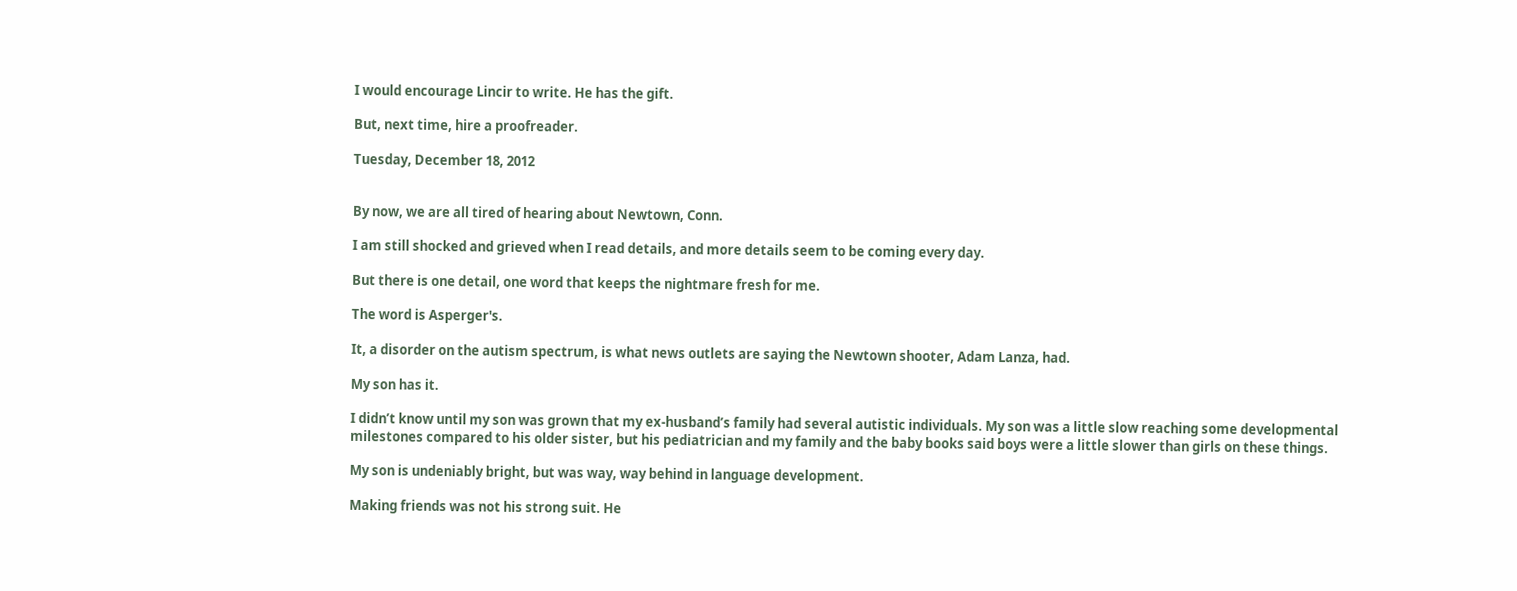I would encourage Lincir to write. He has the gift.

But, next time, hire a proofreader.

Tuesday, December 18, 2012


By now, we are all tired of hearing about Newtown, Conn.

I am still shocked and grieved when I read details, and more details seem to be coming every day.

But there is one detail, one word that keeps the nightmare fresh for me.

The word is Asperger's.

It, a disorder on the autism spectrum, is what news outlets are saying the Newtown shooter, Adam Lanza, had.

My son has it.

I didn’t know until my son was grown that my ex-husband’s family had several autistic individuals. My son was a little slow reaching some developmental milestones compared to his older sister, but his pediatrician and my family and the baby books said boys were a little slower than girls on these things.

My son is undeniably bright, but was way, way behind in language development.

Making friends was not his strong suit. He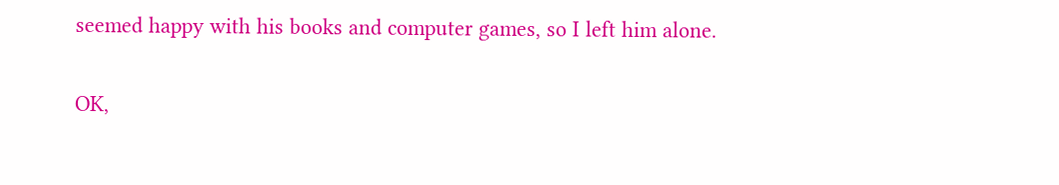seemed happy with his books and computer games, so I left him alone.

OK,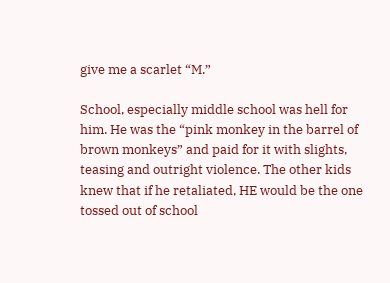give me a scarlet “M.”

School, especially middle school was hell for him. He was the “pink monkey in the barrel of brown monkeys” and paid for it with slights, teasing and outright violence. The other kids knew that if he retaliated, HE would be the one tossed out of school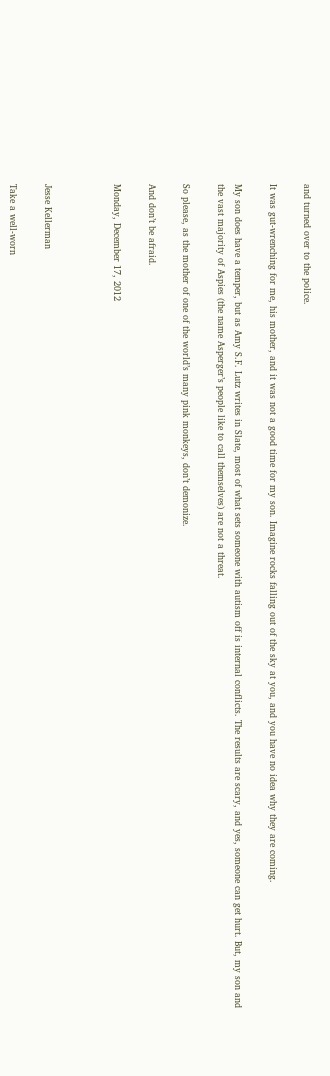and turned over to the police.

It was gut-wrenching for me, his mother, and it was not a good time for my son. Imagine rocks falling out of the sky at you, and you have no idea why they are coming.

My son does have a temper, but as Amy S.F. Lutz writes in Slate, most of what sets someone with autism off is internal conflicts. The results are scary, and yes, someone can get hurt. But, my son and the vast majority of Aspies (the name Asperger’s people like to call themselves) are not a threat.

So please, as the mother of one of the world’s many pink monkeys, don’t demonize.

And don’t be afraid.

Monday, December 17, 2012



Jesse Kellerman

Take a well-worn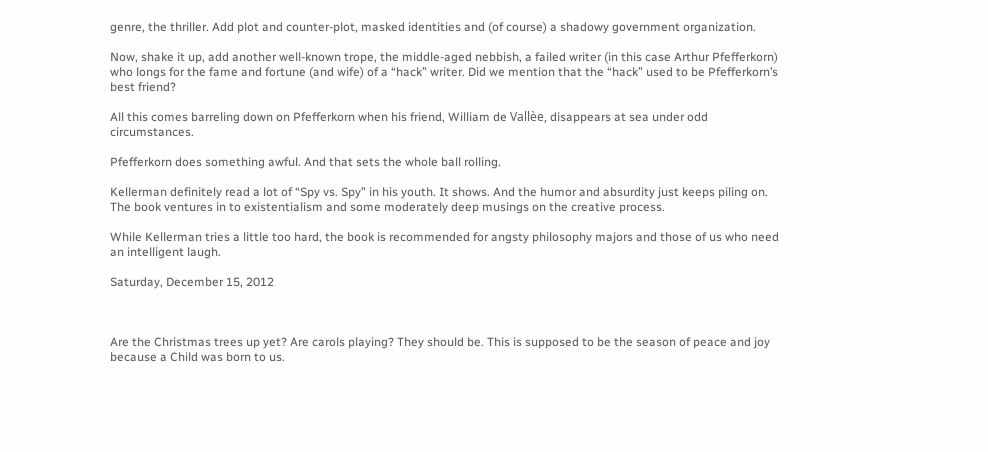genre, the thriller. Add plot and counter-plot, masked identities and (of course) a shadowy government organization.

Now, shake it up, add another well-known trope, the middle-aged nebbish, a failed writer (in this case Arthur Pfefferkorn) who longs for the fame and fortune (and wife) of a “hack” writer. Did we mention that the “hack” used to be Pfefferkorn’s best friend?

All this comes barreling down on Pfefferkorn when his friend, William de Vallèe, disappears at sea under odd circumstances.

Pfefferkorn does something awful. And that sets the whole ball rolling.

Kellerman definitely read a lot of “Spy vs. Spy” in his youth. It shows. And the humor and absurdity just keeps piling on. The book ventures in to existentialism and some moderately deep musings on the creative process.

While Kellerman tries a little too hard, the book is recommended for angsty philosophy majors and those of us who need an intelligent laugh.

Saturday, December 15, 2012



Are the Christmas trees up yet? Are carols playing? They should be. This is supposed to be the season of peace and joy because a Child was born to us.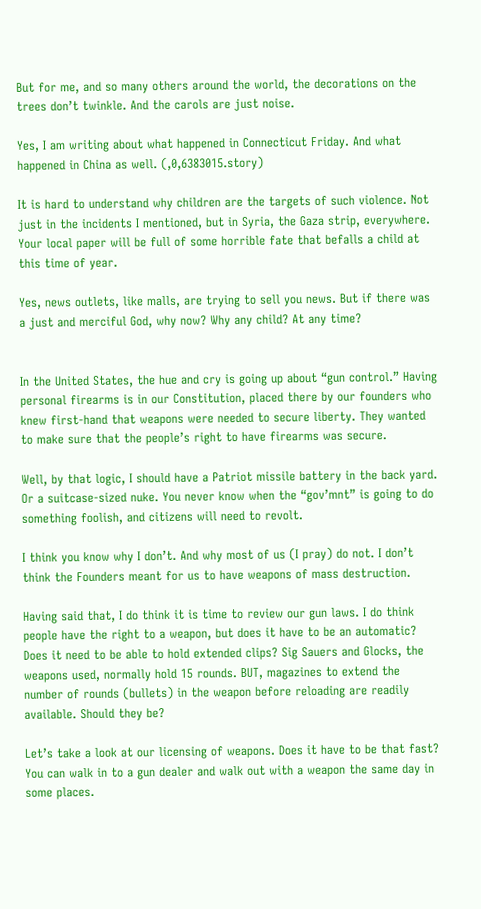But for me, and so many others around the world, the decorations on the trees don’t twinkle. And the carols are just noise.

Yes, I am writing about what happened in Connecticut Friday. And what happened in China as well. (,0,6383015.story)

It is hard to understand why children are the targets of such violence. Not just in the incidents I mentioned, but in Syria, the Gaza strip, everywhere. Your local paper will be full of some horrible fate that befalls a child at this time of year.

Yes, news outlets, like malls, are trying to sell you news. But if there was a just and merciful God, why now? Why any child? At any time?


In the United States, the hue and cry is going up about “gun control.” Having personal firearms is in our Constitution, placed there by our founders who knew first-hand that weapons were needed to secure liberty. They wanted to make sure that the people’s right to have firearms was secure.

Well, by that logic, I should have a Patriot missile battery in the back yard. Or a suitcase-sized nuke. You never know when the “gov’mnt” is going to do something foolish, and citizens will need to revolt.

I think you know why I don’t. And why most of us (I pray) do not. I don’t think the Founders meant for us to have weapons of mass destruction.

Having said that, I do think it is time to review our gun laws. I do think people have the right to a weapon, but does it have to be an automatic? Does it need to be able to hold extended clips? Sig Sauers and Glocks, the weapons used, normally hold 15 rounds. BUT, magazines to extend the number of rounds (bullets) in the weapon before reloading are readily available. Should they be?

Let’s take a look at our licensing of weapons. Does it have to be that fast? You can walk in to a gun dealer and walk out with a weapon the same day in some places.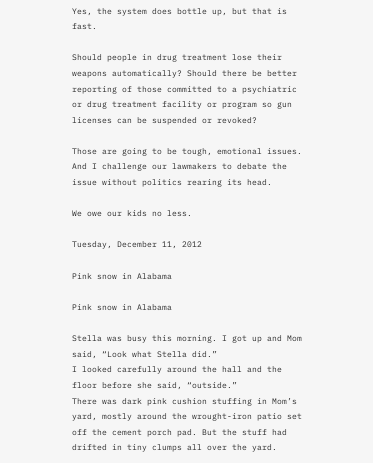Yes, the system does bottle up, but that is fast.

Should people in drug treatment lose their weapons automatically? Should there be better reporting of those committed to a psychiatric or drug treatment facility or program so gun licenses can be suspended or revoked?

Those are going to be tough, emotional issues. And I challenge our lawmakers to debate the issue without politics rearing its head.

We owe our kids no less.

Tuesday, December 11, 2012

Pink snow in Alabama

Pink snow in Alabama

Stella was busy this morning. I got up and Mom said, “Look what Stella did.”
I looked carefully around the hall and the floor before she said, “outside.”
There was dark pink cushion stuffing in Mom’s yard, mostly around the wrought-iron patio set off the cement porch pad. But the stuff had drifted in tiny clumps all over the yard.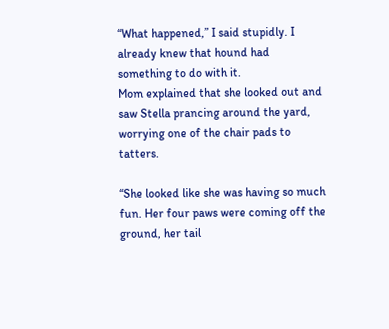“What happened,” I said stupidly. I already knew that hound had something to do with it.
Mom explained that she looked out and saw Stella prancing around the yard, worrying one of the chair pads to tatters.

“She looked like she was having so much fun. Her four paws were coming off the ground, her tail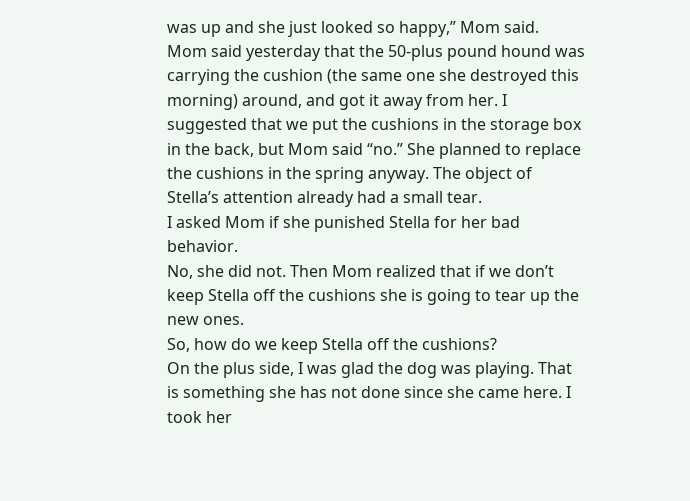was up and she just looked so happy,” Mom said.
Mom said yesterday that the 50-plus pound hound was carrying the cushion (the same one she destroyed this morning) around, and got it away from her. I suggested that we put the cushions in the storage box in the back, but Mom said “no.” She planned to replace the cushions in the spring anyway. The object of Stella’s attention already had a small tear.
I asked Mom if she punished Stella for her bad behavior.
No, she did not. Then Mom realized that if we don’t keep Stella off the cushions she is going to tear up the new ones.
So, how do we keep Stella off the cushions?
On the plus side, I was glad the dog was playing. That is something she has not done since she came here. I took her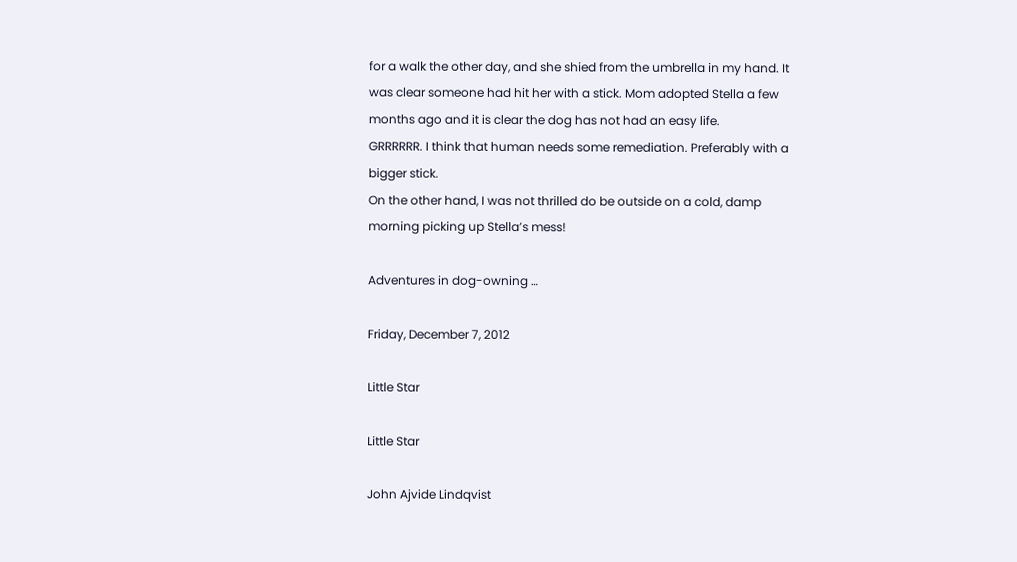for a walk the other day, and she shied from the umbrella in my hand. It was clear someone had hit her with a stick. Mom adopted Stella a few months ago and it is clear the dog has not had an easy life.
GRRRRRR. I think that human needs some remediation. Preferably with a bigger stick.
On the other hand, I was not thrilled do be outside on a cold, damp morning picking up Stella’s mess!

Adventures in dog-owning …

Friday, December 7, 2012

Little Star

Little Star

John Ajvide Lindqvist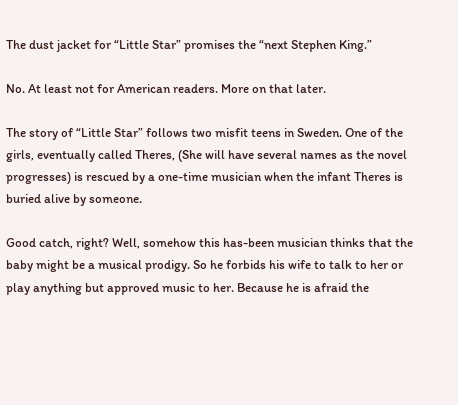The dust jacket for “Little Star” promises the “next Stephen King.”

No. At least not for American readers. More on that later.

The story of “Little Star” follows two misfit teens in Sweden. One of the girls, eventually called Theres, (She will have several names as the novel progresses) is rescued by a one-time musician when the infant Theres is buried alive by someone.

Good catch, right? Well, somehow this has-been musician thinks that the baby might be a musical prodigy. So he forbids his wife to talk to her or play anything but approved music to her. Because he is afraid the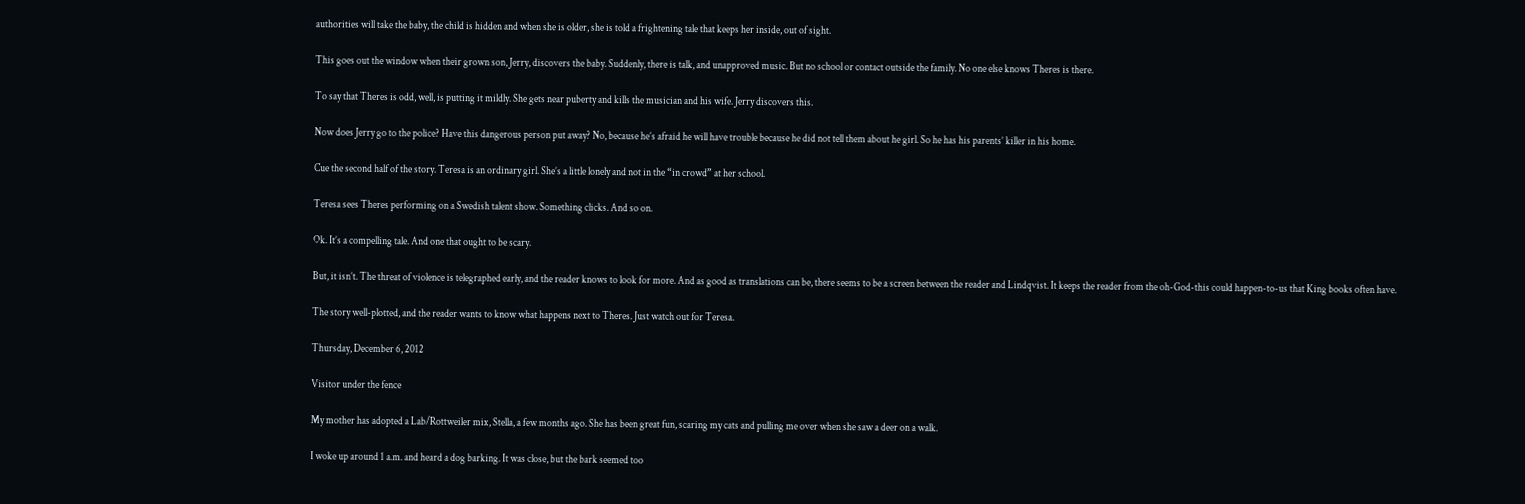authorities will take the baby, the child is hidden and when she is older, she is told a frightening tale that keeps her inside, out of sight.

This goes out the window when their grown son, Jerry, discovers the baby. Suddenly, there is talk, and unapproved music. But no school or contact outside the family. No one else knows Theres is there.

To say that Theres is odd, well, is putting it mildly. She gets near puberty and kills the musician and his wife. Jerry discovers this.

Now does Jerry go to the police? Have this dangerous person put away? No, because he’s afraid he will have trouble because he did not tell them about he girl. So he has his parents’ killer in his home.

Cue the second half of the story. Teresa is an ordinary girl. She’s a little lonely and not in the “in crowd” at her school.

Teresa sees Theres performing on a Swedish talent show. Something clicks. And so on.

Ok. It’s a compelling tale. And one that ought to be scary.

But, it isn’t. The threat of violence is telegraphed early, and the reader knows to look for more. And as good as translations can be, there seems to be a screen between the reader and Lindqvist. It keeps the reader from the oh-God-this could happen-to-us that King books often have.

The story well-plotted, and the reader wants to know what happens next to Theres. Just watch out for Teresa.

Thursday, December 6, 2012

Visitor under the fence

My mother has adopted a Lab/Rottweiler mix, Stella, a few months ago. She has been great fun, scaring my cats and pulling me over when she saw a deer on a walk.

I woke up around 1 a.m. and heard a dog barking. It was close, but the bark seemed too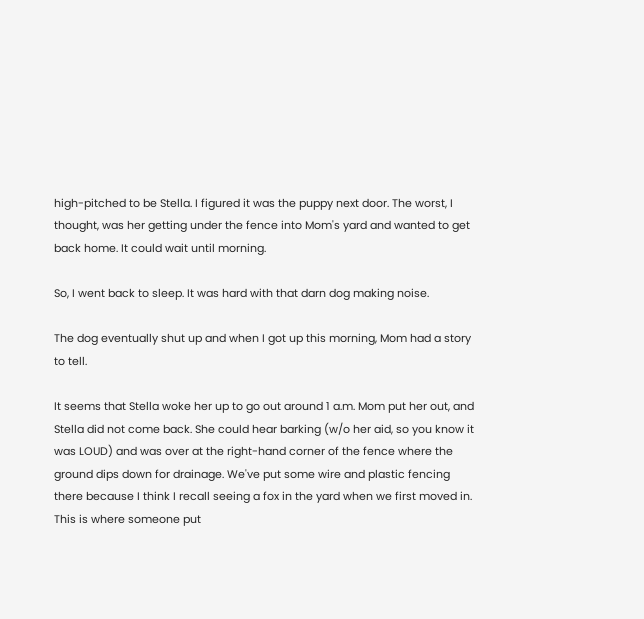high-pitched to be Stella. I figured it was the puppy next door. The worst, I thought, was her getting under the fence into Mom's yard and wanted to get back home. It could wait until morning.

So, I went back to sleep. It was hard with that darn dog making noise.

The dog eventually shut up and when I got up this morning, Mom had a story to tell.

It seems that Stella woke her up to go out around 1 a.m. Mom put her out, and Stella did not come back. She could hear barking (w/o her aid, so you know it was LOUD) and was over at the right-hand corner of the fence where the ground dips down for drainage. We've put some wire and plastic fencing there because I think I recall seeing a fox in the yard when we first moved in. This is where someone put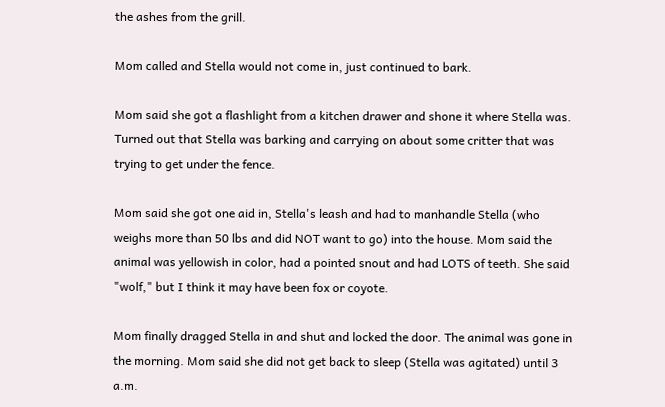the ashes from the grill.

Mom called and Stella would not come in, just continued to bark.

Mom said she got a flashlight from a kitchen drawer and shone it where Stella was. Turned out that Stella was barking and carrying on about some critter that was trying to get under the fence.

Mom said she got one aid in, Stella's leash and had to manhandle Stella (who weighs more than 50 lbs and did NOT want to go) into the house. Mom said the animal was yellowish in color, had a pointed snout and had LOTS of teeth. She said "wolf," but I think it may have been fox or coyote.

Mom finally dragged Stella in and shut and locked the door. The animal was gone in the morning. Mom said she did not get back to sleep (Stella was agitated) until 3 a.m.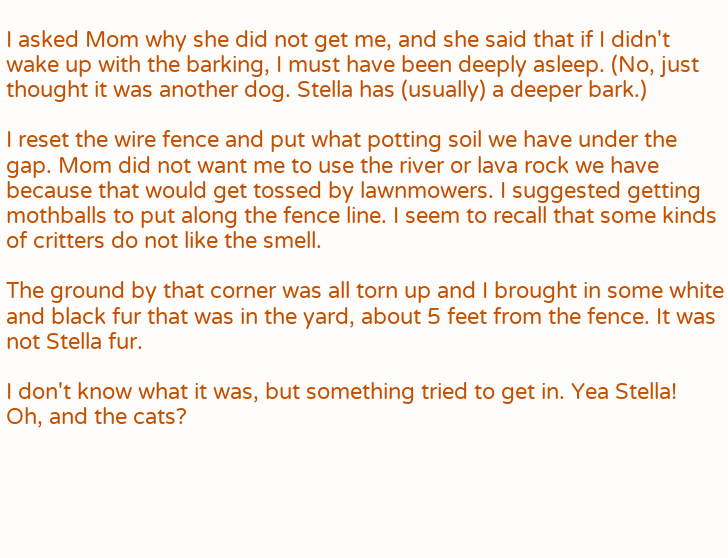I asked Mom why she did not get me, and she said that if I didn't wake up with the barking, I must have been deeply asleep. (No, just thought it was another dog. Stella has (usually) a deeper bark.)

I reset the wire fence and put what potting soil we have under the gap. Mom did not want me to use the river or lava rock we have because that would get tossed by lawnmowers. I suggested getting mothballs to put along the fence line. I seem to recall that some kinds of critters do not like the smell.

The ground by that corner was all torn up and I brought in some white and black fur that was in the yard, about 5 feet from the fence. It was not Stella fur.

I don't know what it was, but something tried to get in. Yea Stella!
Oh, and the cats?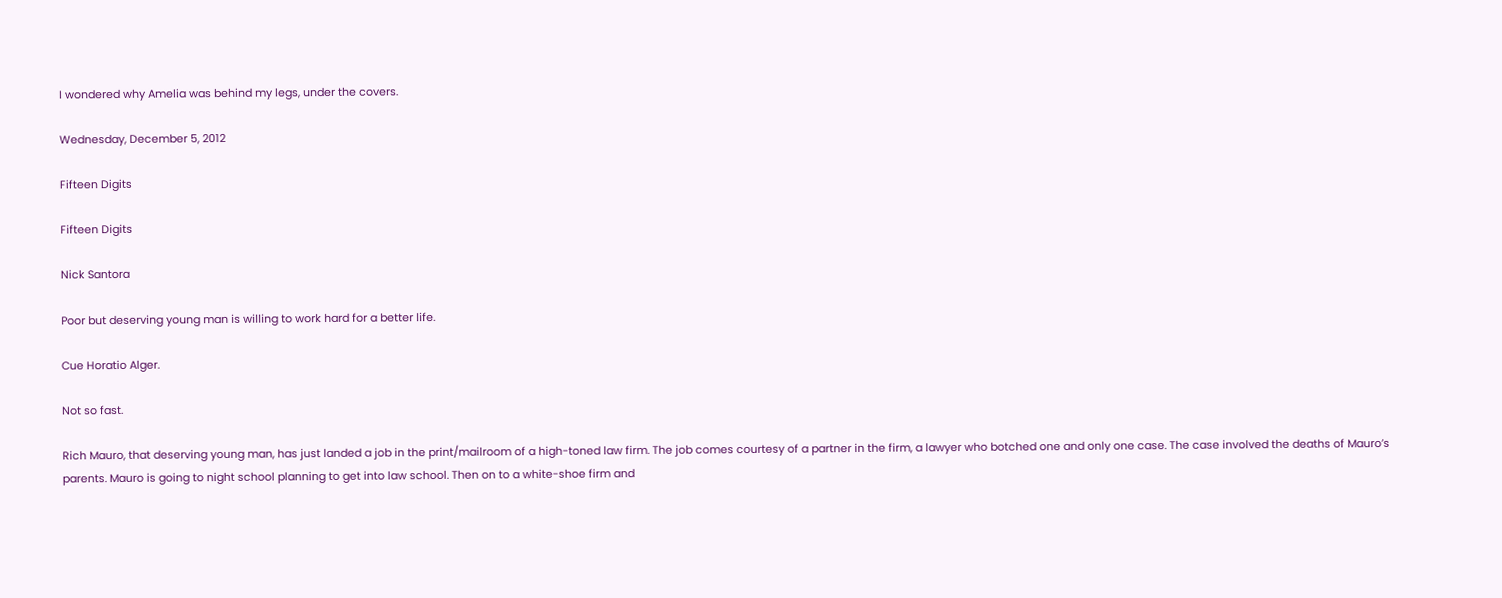I wondered why Amelia was behind my legs, under the covers.

Wednesday, December 5, 2012

Fifteen Digits

Fifteen Digits

Nick Santora

Poor but deserving young man is willing to work hard for a better life.

Cue Horatio Alger.

Not so fast.

Rich Mauro, that deserving young man, has just landed a job in the print/mailroom of a high-toned law firm. The job comes courtesy of a partner in the firm, a lawyer who botched one and only one case. The case involved the deaths of Mauro’s parents. Mauro is going to night school planning to get into law school. Then on to a white-shoe firm and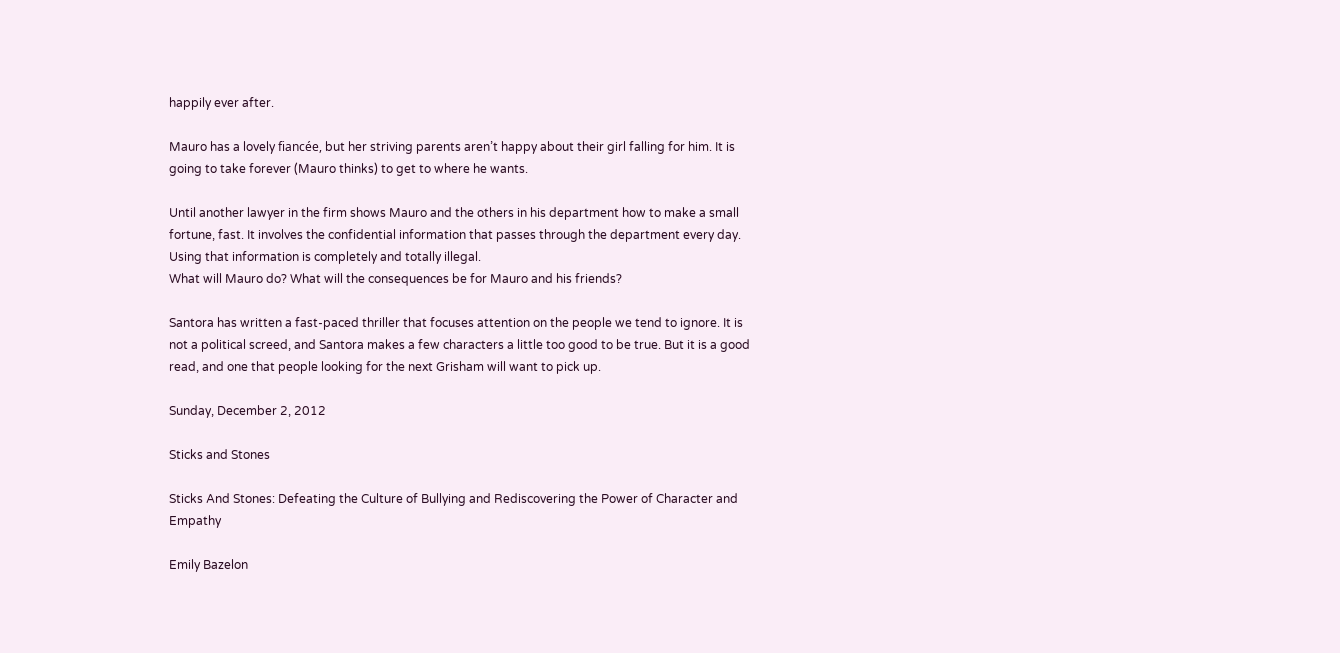happily ever after.

Mauro has a lovely fiancée, but her striving parents aren’t happy about their girl falling for him. It is going to take forever (Mauro thinks) to get to where he wants.

Until another lawyer in the firm shows Mauro and the others in his department how to make a small fortune, fast. It involves the confidential information that passes through the department every day. Using that information is completely and totally illegal.
What will Mauro do? What will the consequences be for Mauro and his friends?

Santora has written a fast-paced thriller that focuses attention on the people we tend to ignore. It is not a political screed, and Santora makes a few characters a little too good to be true. But it is a good read, and one that people looking for the next Grisham will want to pick up.

Sunday, December 2, 2012

Sticks and Stones

Sticks And Stones: Defeating the Culture of Bullying and Rediscovering the Power of Character and Empathy

Emily Bazelon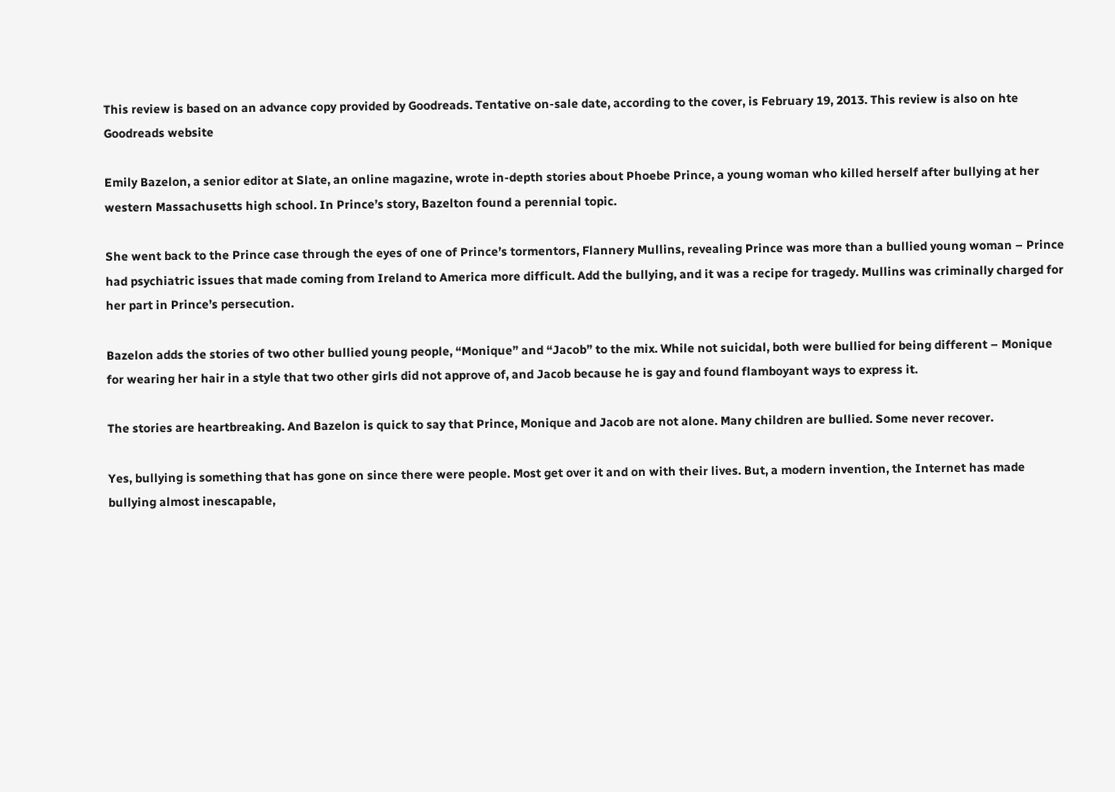This review is based on an advance copy provided by Goodreads. Tentative on-sale date, according to the cover, is February 19, 2013. This review is also on hte Goodreads website

Emily Bazelon, a senior editor at Slate, an online magazine, wrote in-depth stories about Phoebe Prince, a young woman who killed herself after bullying at her western Massachusetts high school. In Prince’s story, Bazelton found a perennial topic.

She went back to the Prince case through the eyes of one of Prince’s tormentors, Flannery Mullins, revealing Prince was more than a bullied young woman – Prince had psychiatric issues that made coming from Ireland to America more difficult. Add the bullying, and it was a recipe for tragedy. Mullins was criminally charged for her part in Prince’s persecution.

Bazelon adds the stories of two other bullied young people, “Monique” and “Jacob” to the mix. While not suicidal, both were bullied for being different – Monique for wearing her hair in a style that two other girls did not approve of, and Jacob because he is gay and found flamboyant ways to express it.

The stories are heartbreaking. And Bazelon is quick to say that Prince, Monique and Jacob are not alone. Many children are bullied. Some never recover.

Yes, bullying is something that has gone on since there were people. Most get over it and on with their lives. But, a modern invention, the Internet has made bullying almost inescapable,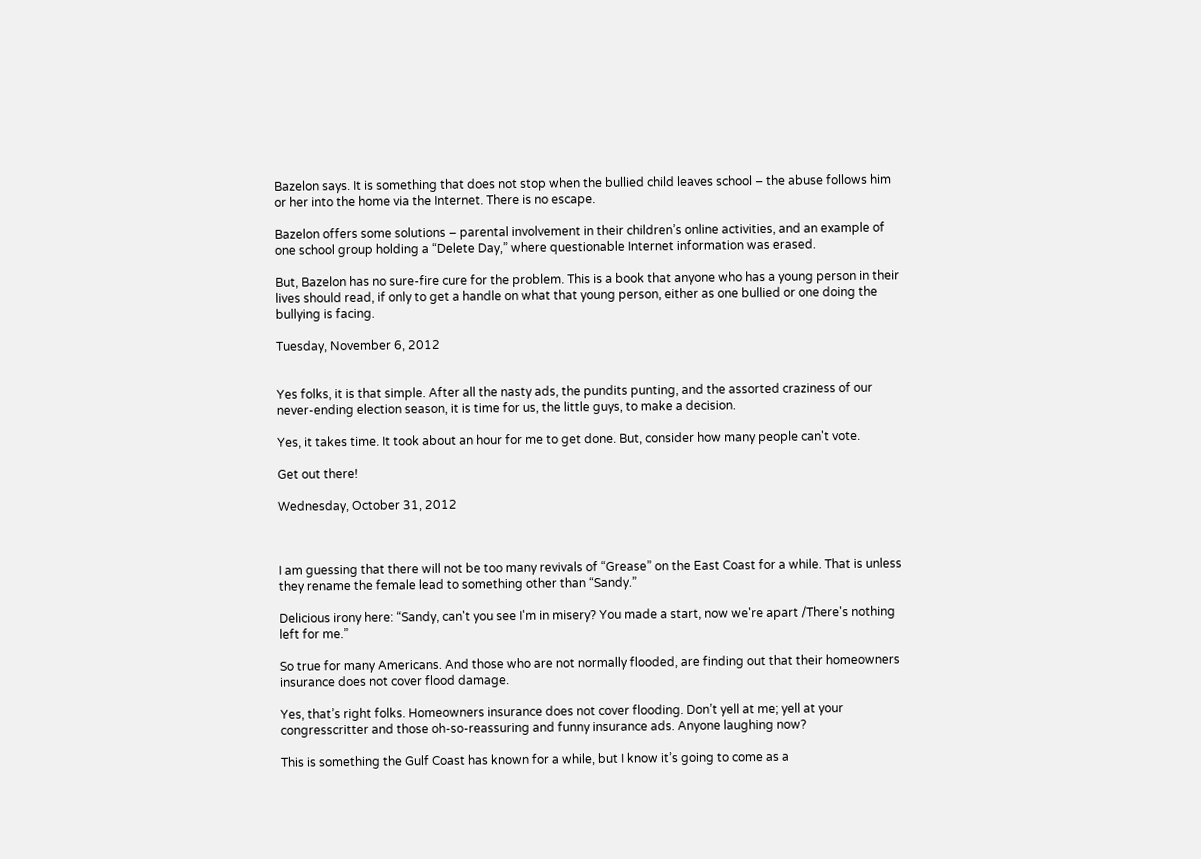Bazelon says. It is something that does not stop when the bullied child leaves school – the abuse follows him or her into the home via the Internet. There is no escape.

Bazelon offers some solutions – parental involvement in their children’s online activities, and an example of one school group holding a “Delete Day,” where questionable Internet information was erased.

But, Bazelon has no sure-fire cure for the problem. This is a book that anyone who has a young person in their lives should read, if only to get a handle on what that young person, either as one bullied or one doing the bullying is facing.

Tuesday, November 6, 2012


Yes folks, it is that simple. After all the nasty ads, the pundits punting, and the assorted craziness of our never-ending election season, it is time for us, the little guys, to make a decision.

Yes, it takes time. It took about an hour for me to get done. But, consider how many people can't vote.

Get out there!

Wednesday, October 31, 2012



I am guessing that there will not be too many revivals of “Grease” on the East Coast for a while. That is unless they rename the female lead to something other than “Sandy.”

Delicious irony here: “Sandy, can't you see I'm in misery? You made a start, now we're apart /There's nothing left for me.”

So true for many Americans. And those who are not normally flooded, are finding out that their homeowners insurance does not cover flood damage.

Yes, that’s right folks. Homeowners insurance does not cover flooding. Don’t yell at me; yell at your congresscritter and those oh-so-reassuring and funny insurance ads. Anyone laughing now?

This is something the Gulf Coast has known for a while, but I know it’s going to come as a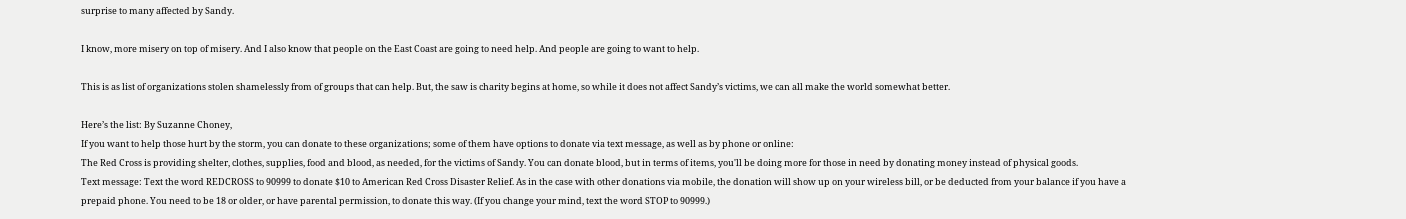surprise to many affected by Sandy.

I know, more misery on top of misery. And I also know that people on the East Coast are going to need help. And people are going to want to help.

This is as list of organizations stolen shamelessly from of groups that can help. But, the saw is charity begins at home, so while it does not affect Sandy’s victims, we can all make the world somewhat better.

Here’s the list: By Suzanne Choney,
If you want to help those hurt by the storm, you can donate to these organizations; some of them have options to donate via text message, as well as by phone or online:
The Red Cross is providing shelter, clothes, supplies, food and blood, as needed, for the victims of Sandy. You can donate blood, but in terms of items, you'll be doing more for those in need by donating money instead of physical goods.
Text message: Text the word REDCROSS to 90999 to donate $10 to American Red Cross Disaster Relief. As in the case with other donations via mobile, the donation will show up on your wireless bill, or be deducted from your balance if you have a prepaid phone. You need to be 18 or older, or have parental permission, to donate this way. (If you change your mind, text the word STOP to 90999.)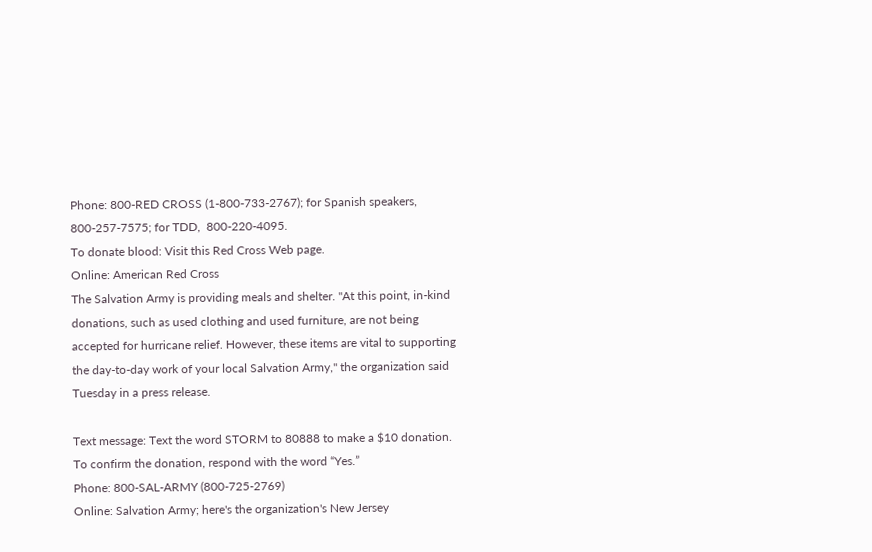Phone: 800-RED CROSS (1-800-733-2767); for Spanish speakers, 800-257-7575; for TDD,  800-220-4095.
To donate blood: Visit this Red Cross Web page.
Online: American Red Cross
The Salvation Army is providing meals and shelter. "At this point, in-kind donations, such as used clothing and used furniture, are not being accepted for hurricane relief. However, these items are vital to supporting the day-to-day work of your local Salvation Army," the organization said Tuesday in a press release.

Text message: Text the word STORM to 80888 to make a $10 donation. To confirm the donation, respond with the word “Yes.”
Phone: 800-SAL-ARMY (800-725-2769)
Online: Salvation Army; here's the organization's New Jersey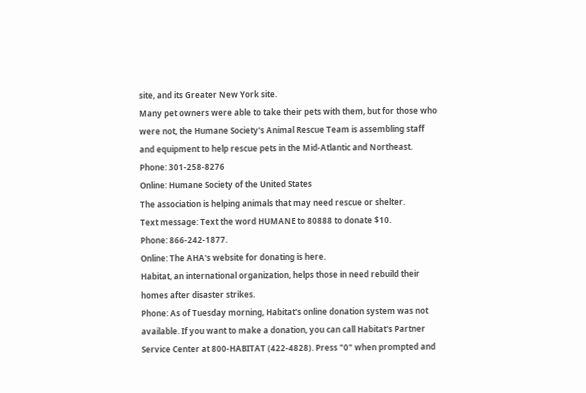site, and its Greater New York site.
Many pet owners were able to take their pets with them, but for those who were not, the Humane Society's Animal Rescue Team is assembling staff and equipment to help rescue pets in the Mid-Atlantic and Northeast.
Phone: 301-258-8276
Online: Humane Society of the United States
The association is helping animals that may need rescue or shelter.
Text message: Text the word HUMANE to 80888 to donate $10.
Phone: 866-242-1877.
Online: The AHA's website for donating is here.
Habitat, an international organization, helps those in need rebuild their homes after disaster strikes.
Phone: As of Tuesday morning, Habitat's online donation system was not available. If you want to make a donation, you can call Habitat's Partner Service Center at 800-HABITAT (422-4828). Press "0" when prompted and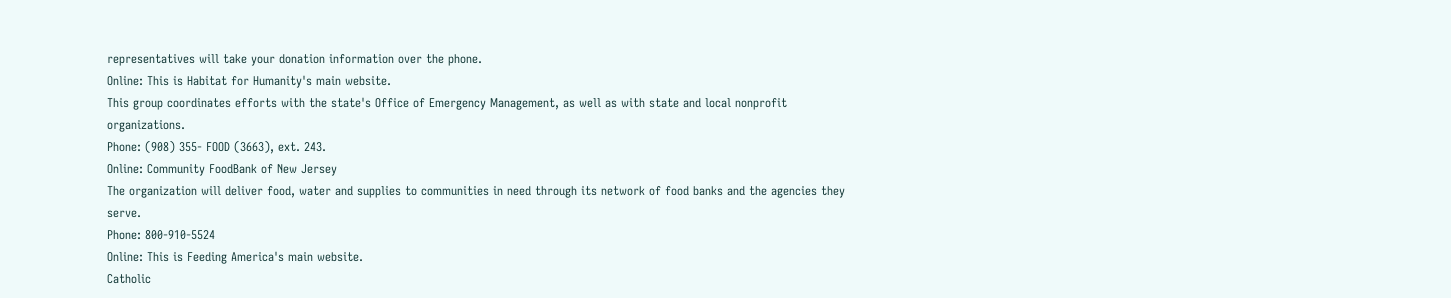representatives will take your donation information over the phone.
Online: This is Habitat for Humanity's main website.
This group coordinates efforts with the state's Office of Emergency Management, as well as with state and local nonprofit organizations.
Phone: (908) 355- FOOD (3663), ext. 243.
Online: Community FoodBank of New Jersey
The organization will deliver food, water and supplies to communities in need through its network of food banks and the agencies they serve.
Phone: 800-910-5524
Online: This is Feeding America's main website.
Catholic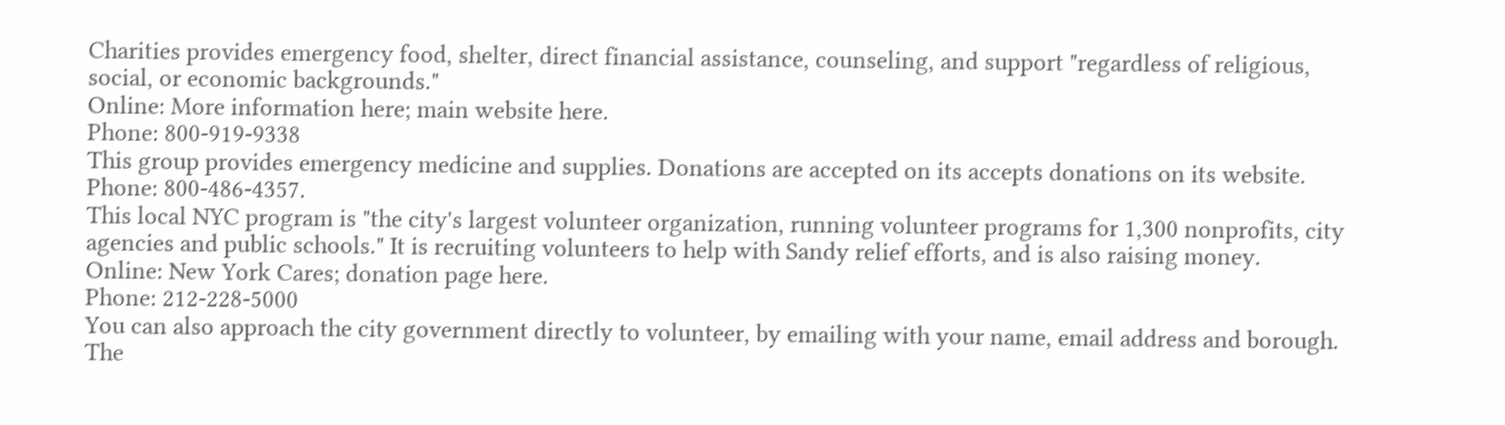Charities provides emergency food, shelter, direct financial assistance, counseling, and support "regardless of religious, social, or economic backgrounds."
Online: More information here; main website here.
Phone: 800-919-9338
This group provides emergency medicine and supplies. Donations are accepted on its accepts donations on its website.
Phone: 800-486-4357.
This local NYC program is "the city's largest volunteer organization, running volunteer programs for 1,300 nonprofits, city agencies and public schools." It is recruiting volunteers to help with Sandy relief efforts, and is also raising money.
Online: New York Cares; donation page here.
Phone: 212-228-5000
You can also approach the city government directly to volunteer, by emailing with your name, email address and borough.
The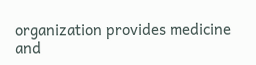organization provides medicine and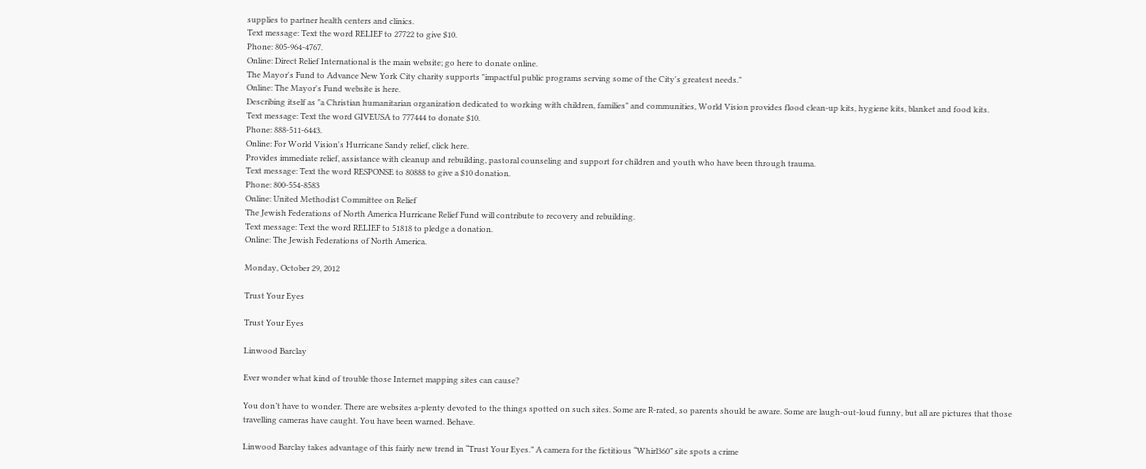supplies to partner health centers and clinics.
Text message: Text the word RELIEF to 27722 to give $10.
Phone: 805-964-4767.
Online: Direct Relief International is the main website; go here to donate online.
The Mayor's Fund to Advance New York City charity supports "impactful public programs serving some of the City's greatest needs."
Online: The Mayor's Fund website is here.
Describing itself as "a Christian humanitarian organization dedicated to working with children, families" and communities, World Vision provides flood clean-up kits, hygiene kits, blanket and food kits.
Text message: Text the word GIVEUSA to 777444 to donate $10.
Phone: 888-511-6443.
Online: For World Vision's Hurricane Sandy relief, click here.
Provides immediate relief, assistance with cleanup and rebuilding, pastoral counseling and support for children and youth who have been through trauma.
Text message: Text the word RESPONSE to 80888 to give a $10 donation.
Phone: 800-554-8583
Online: United Methodist Committee on Relief
The Jewish Federations of North America Hurricane Relief Fund will contribute to recovery and rebuilding.
Text message: Text the word RELIEF to 51818 to pledge a donation.
Online: The Jewish Federations of North America.

Monday, October 29, 2012

Trust Your Eyes

Trust Your Eyes

Linwood Barclay

Ever wonder what kind of trouble those Internet mapping sites can cause?

You don’t have to wonder. There are websites a-plenty devoted to the things spotted on such sites. Some are R-rated, so parents should be aware. Some are laugh-out-loud funny, but all are pictures that those travelling cameras have caught. You have been warned. Behave.

Linwood Barclay takes advantage of this fairly new trend in “Trust Your Eyes.” A camera for the fictitious “Whirl360” site spots a crime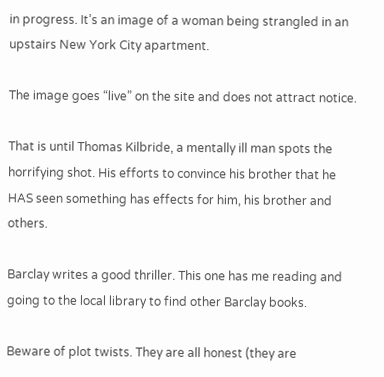in progress. It’s an image of a woman being strangled in an upstairs New York City apartment.

The image goes “live” on the site and does not attract notice.

That is until Thomas Kilbride, a mentally ill man spots the horrifying shot. His efforts to convince his brother that he HAS seen something has effects for him, his brother and others.

Barclay writes a good thriller. This one has me reading and going to the local library to find other Barclay books.

Beware of plot twists. They are all honest (they are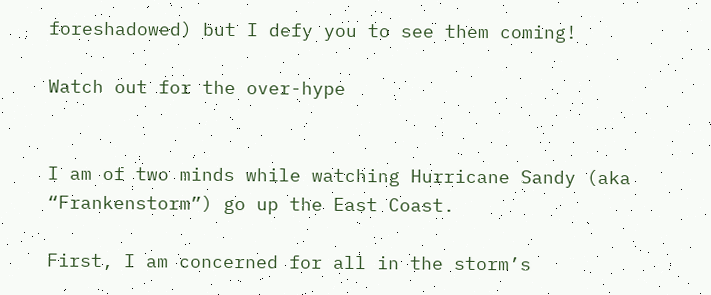foreshadowed) but I defy you to see them coming!

Watch out for the over-hype


I am of two minds while watching Hurricane Sandy (aka “Frankenstorm”) go up the East Coast.

First, I am concerned for all in the storm’s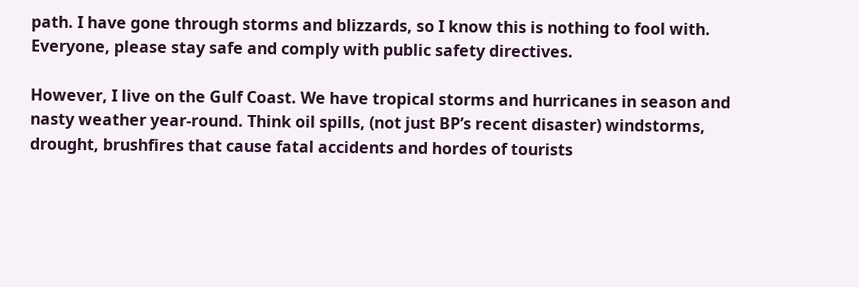path. I have gone through storms and blizzards, so I know this is nothing to fool with. Everyone, please stay safe and comply with public safety directives.

However, I live on the Gulf Coast. We have tropical storms and hurricanes in season and nasty weather year-round. Think oil spills, (not just BP’s recent disaster) windstorms, drought, brushfires that cause fatal accidents and hordes of tourists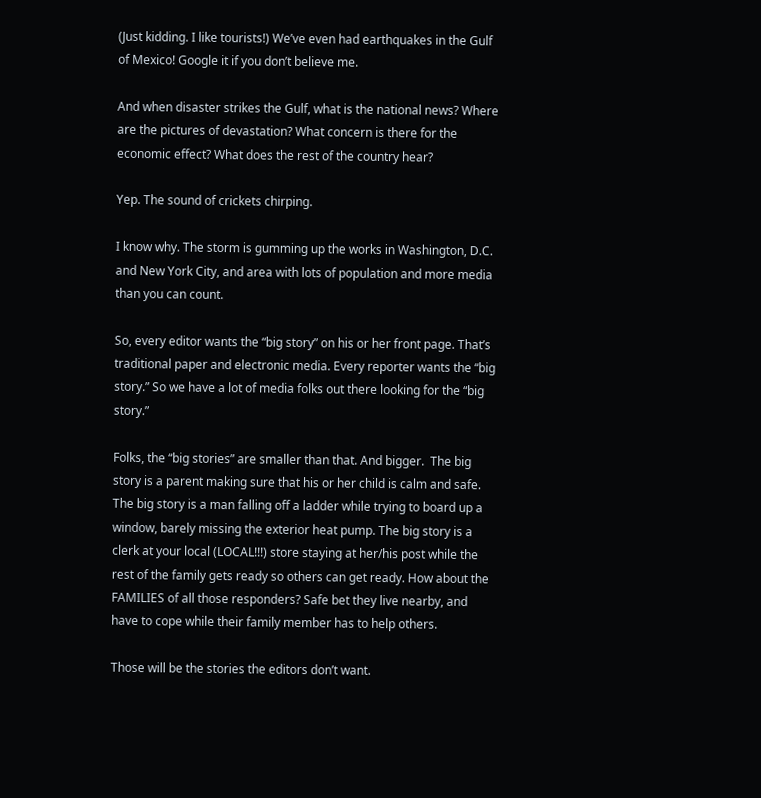(Just kidding. I like tourists!) We’ve even had earthquakes in the Gulf of Mexico! Google it if you don’t believe me.

And when disaster strikes the Gulf, what is the national news? Where are the pictures of devastation? What concern is there for the economic effect? What does the rest of the country hear?

Yep. The sound of crickets chirping.

I know why. The storm is gumming up the works in Washington, D.C. and New York City, and area with lots of population and more media than you can count.

So, every editor wants the “big story” on his or her front page. That’s traditional paper and electronic media. Every reporter wants the “big story.” So we have a lot of media folks out there looking for the “big story.”

Folks, the “big stories” are smaller than that. And bigger.  The big story is a parent making sure that his or her child is calm and safe. The big story is a man falling off a ladder while trying to board up a window, barely missing the exterior heat pump. The big story is a clerk at your local (LOCAL!!!) store staying at her/his post while the rest of the family gets ready so others can get ready. How about the FAMILIES of all those responders? Safe bet they live nearby, and have to cope while their family member has to help others.

Those will be the stories the editors don’t want.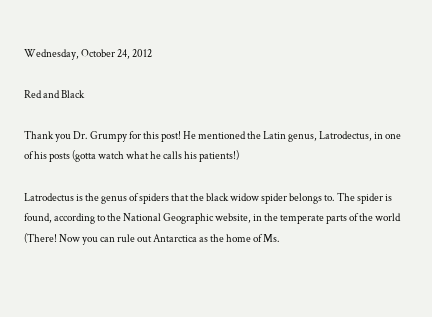Wednesday, October 24, 2012

Red and Black

Thank you Dr. Grumpy for this post! He mentioned the Latin genus, Latrodectus, in one of his posts (gotta watch what he calls his patients!)

Latrodectus is the genus of spiders that the black widow spider belongs to. The spider is found, according to the National Geographic website, in the temperate parts of the world (There! Now you can rule out Antarctica as the home of Ms.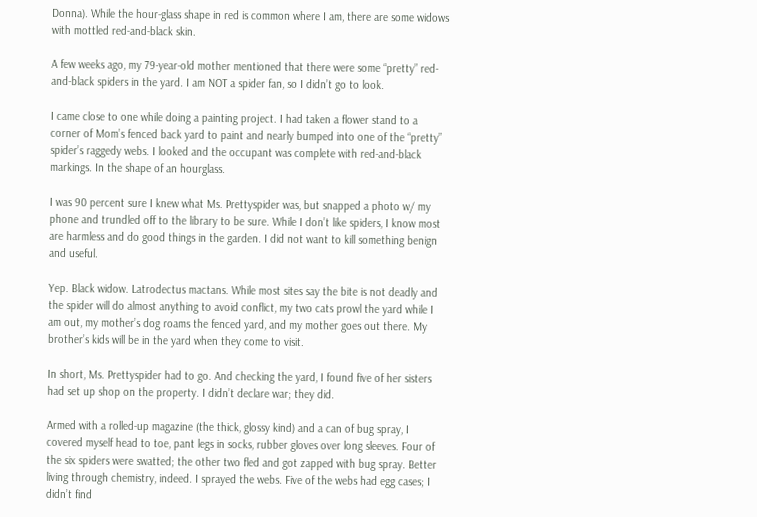Donna). While the hour-glass shape in red is common where I am, there are some widows with mottled red-and-black skin.

A few weeks ago, my 79-year-old mother mentioned that there were some “pretty” red-and-black spiders in the yard. I am NOT a spider fan, so I didn’t go to look.

I came close to one while doing a painting project. I had taken a flower stand to a corner of Mom’s fenced back yard to paint and nearly bumped into one of the “pretty” spider’s raggedy webs. I looked and the occupant was complete with red-and-black markings. In the shape of an hourglass.

I was 90 percent sure I knew what Ms. Prettyspider was, but snapped a photo w/ my phone and trundled off to the library to be sure. While I don’t like spiders, I know most are harmless and do good things in the garden. I did not want to kill something benign and useful.

Yep. Black widow. Latrodectus mactans. While most sites say the bite is not deadly and the spider will do almost anything to avoid conflict, my two cats prowl the yard while I am out, my mother’s dog roams the fenced yard, and my mother goes out there. My brother’s kids will be in the yard when they come to visit.

In short, Ms. Prettyspider had to go. And checking the yard, I found five of her sisters had set up shop on the property. I didn’t declare war; they did.

Armed with a rolled-up magazine (the thick, glossy kind) and a can of bug spray, I covered myself head to toe, pant legs in socks, rubber gloves over long sleeves. Four of the six spiders were swatted; the other two fled and got zapped with bug spray. Better living through chemistry, indeed. I sprayed the webs. Five of the webs had egg cases; I didn’t find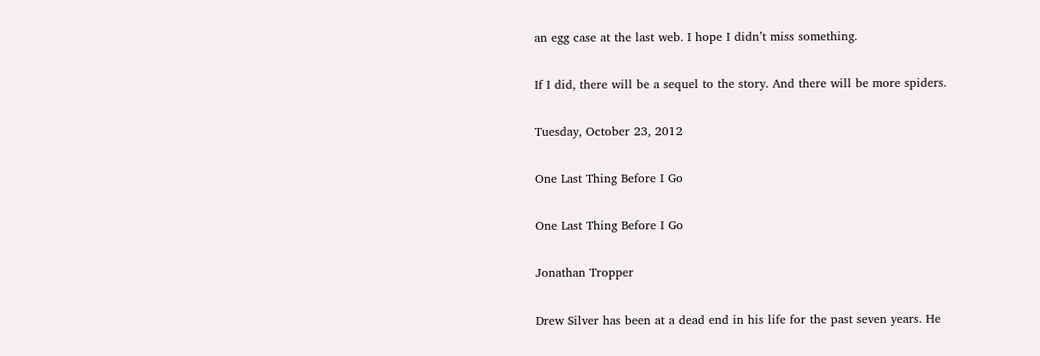an egg case at the last web. I hope I didn’t miss something.

If I did, there will be a sequel to the story. And there will be more spiders.

Tuesday, October 23, 2012

One Last Thing Before I Go

One Last Thing Before I Go

Jonathan Tropper

Drew Silver has been at a dead end in his life for the past seven years. He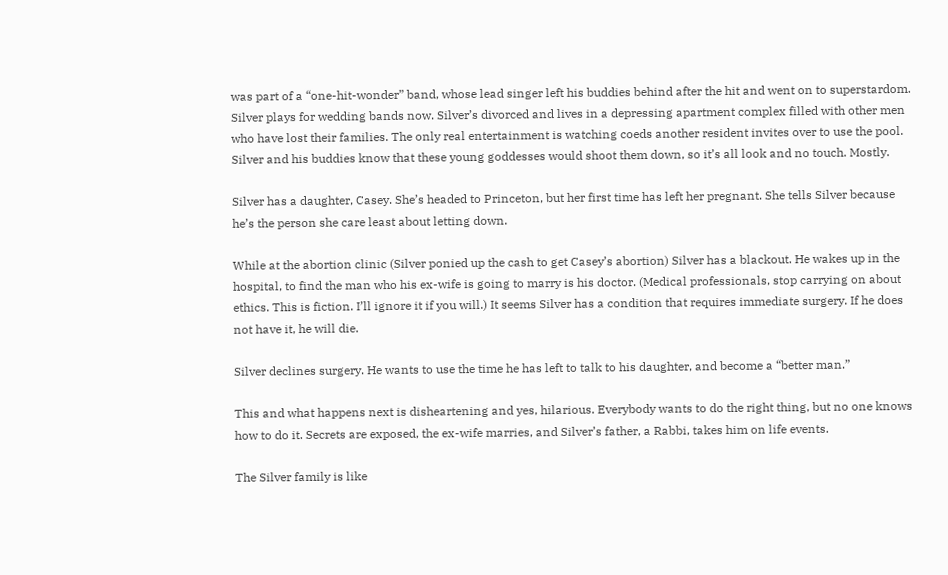was part of a “one-hit-wonder” band, whose lead singer left his buddies behind after the hit and went on to superstardom. Silver plays for wedding bands now. Silver’s divorced and lives in a depressing apartment complex filled with other men who have lost their families. The only real entertainment is watching coeds another resident invites over to use the pool. Silver and his buddies know that these young goddesses would shoot them down, so it’s all look and no touch. Mostly.

Silver has a daughter, Casey. She’s headed to Princeton, but her first time has left her pregnant. She tells Silver because he’s the person she care least about letting down.

While at the abortion clinic (Silver ponied up the cash to get Casey’s abortion) Silver has a blackout. He wakes up in the hospital, to find the man who his ex-wife is going to marry is his doctor. (Medical professionals, stop carrying on about ethics. This is fiction. I’ll ignore it if you will.) It seems Silver has a condition that requires immediate surgery. If he does not have it, he will die.

Silver declines surgery. He wants to use the time he has left to talk to his daughter, and become a “better man.”

This and what happens next is disheartening and yes, hilarious. Everybody wants to do the right thing, but no one knows how to do it. Secrets are exposed, the ex-wife marries, and Silver’s father, a Rabbi, takes him on life events.

The Silver family is like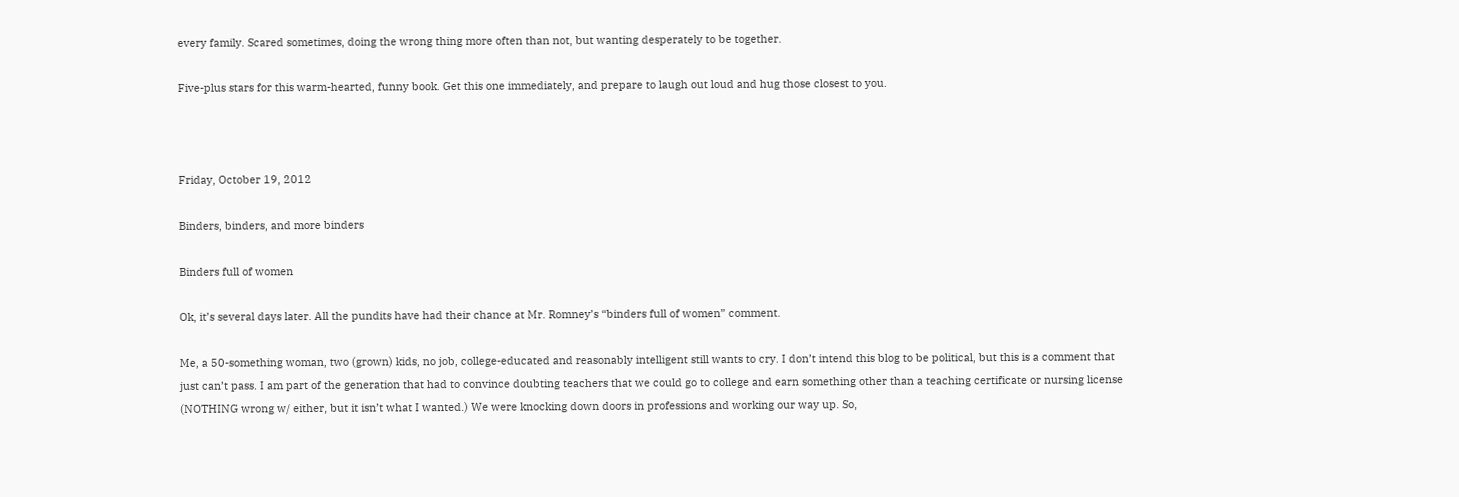every family. Scared sometimes, doing the wrong thing more often than not, but wanting desperately to be together.

Five-plus stars for this warm-hearted, funny book. Get this one immediately, and prepare to laugh out loud and hug those closest to you.



Friday, October 19, 2012

Binders, binders, and more binders

Binders full of women

Ok, it’s several days later. All the pundits have had their chance at Mr. Romney’s “binders full of women” comment.

Me, a 50-something woman, two (grown) kids, no job, college-educated and reasonably intelligent still wants to cry. I don’t intend this blog to be political, but this is a comment that just can’t pass. I am part of the generation that had to convince doubting teachers that we could go to college and earn something other than a teaching certificate or nursing license (NOTHING wrong w/ either, but it isn’t what I wanted.) We were knocking down doors in professions and working our way up. So,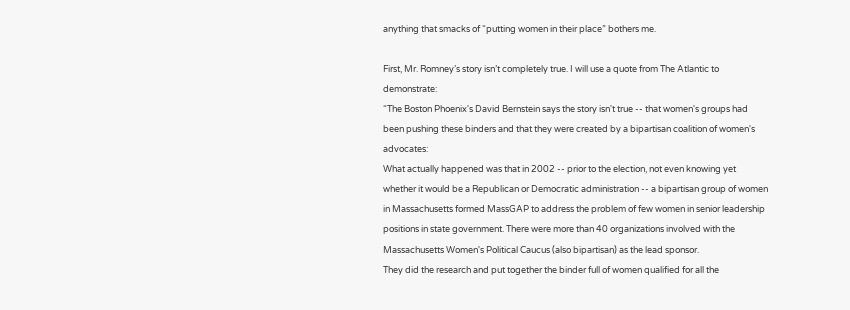anything that smacks of “putting women in their place” bothers me.

First, Mr. Romney’s story isn’t completely true. I will use a quote from The Atlantic to demonstrate:
“The Boston Phoenix's David Bernstein says the story isn't true -- that women's groups had been pushing these binders and that they were created by a bipartisan coalition of women's advocates:
What actually happened was that in 2002 -- prior to the election, not even knowing yet whether it would be a Republican or Democratic administration -- a bipartisan group of women in Massachusetts formed MassGAP to address the problem of few women in senior leadership positions in state government. There were more than 40 organizations involved with the Massachusetts Women's Political Caucus (also bipartisan) as the lead sponsor.
They did the research and put together the binder full of women qualified for all the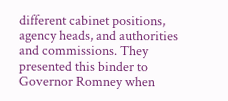different cabinet positions, agency heads, and authorities and commissions. They presented this binder to Governor Romney when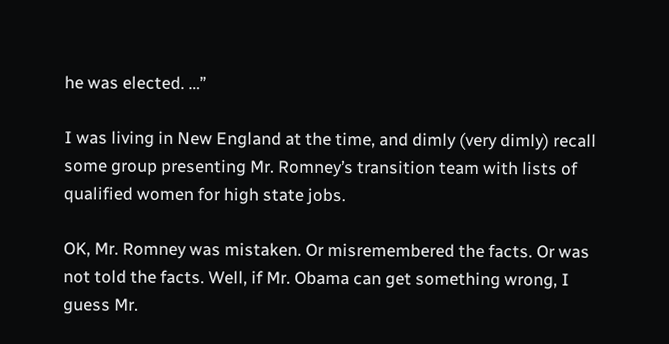he was elected. …”

I was living in New England at the time, and dimly (very dimly) recall some group presenting Mr. Romney’s transition team with lists of qualified women for high state jobs.

OK, Mr. Romney was mistaken. Or misremembered the facts. Or was not told the facts. Well, if Mr. Obama can get something wrong, I guess Mr.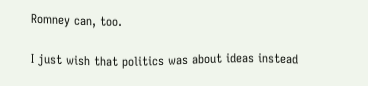Romney can, too.

I just wish that politics was about ideas instead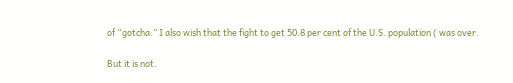of “gotcha.” I also wish that the fight to get 50.8 per cent of the U.S. population ( was over.

But it is not.